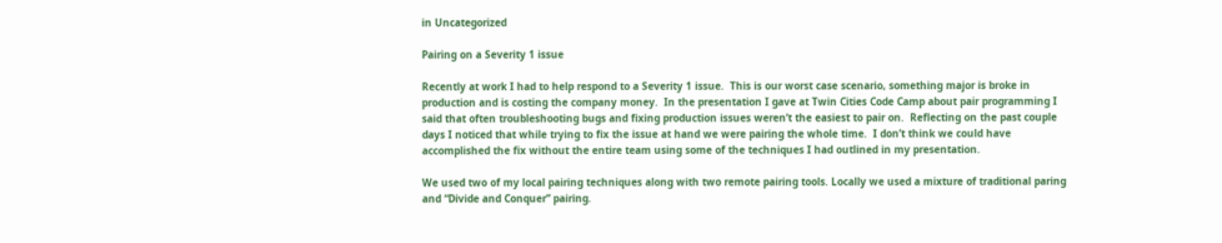in Uncategorized

Pairing on a Severity 1 issue

Recently at work I had to help respond to a Severity 1 issue.  This is our worst case scenario, something major is broke in production and is costing the company money.  In the presentation I gave at Twin Cities Code Camp about pair programming I said that often troubleshooting bugs and fixing production issues weren’t the easiest to pair on.  Reflecting on the past couple days I noticed that while trying to fix the issue at hand we were pairing the whole time.  I don’t think we could have accomplished the fix without the entire team using some of the techniques I had outlined in my presentation.

We used two of my local pairing techniques along with two remote pairing tools. Locally we used a mixture of traditional paring and “Divide and Conquer” pairing.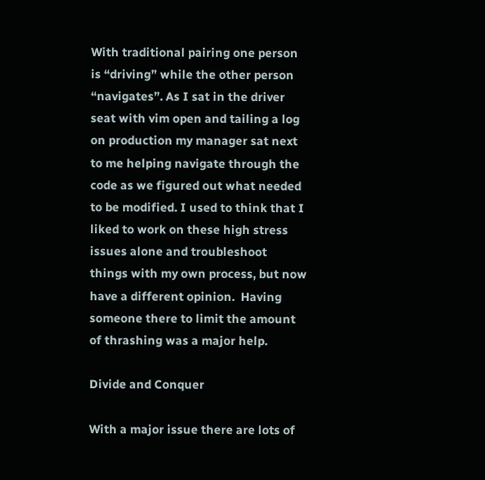With traditional pairing one person is “driving” while the other person “navigates”. As I sat in the driver seat with vim open and tailing a log on production my manager sat next to me helping navigate through the code as we figured out what needed to be modified. I used to think that I liked to work on these high stress issues alone and troubleshoot things with my own process, but now have a different opinion.  Having someone there to limit the amount of thrashing was a major help.

Divide and Conquer

With a major issue there are lots of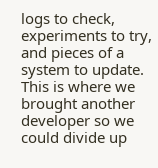logs to check, experiments to try, and pieces of a system to update.  This is where we brought another developer so we could divide up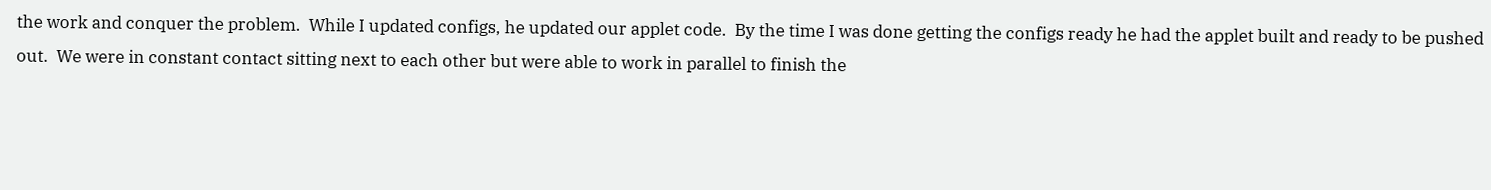the work and conquer the problem.  While I updated configs, he updated our applet code.  By the time I was done getting the configs ready he had the applet built and ready to be pushed out.  We were in constant contact sitting next to each other but were able to work in parallel to finish the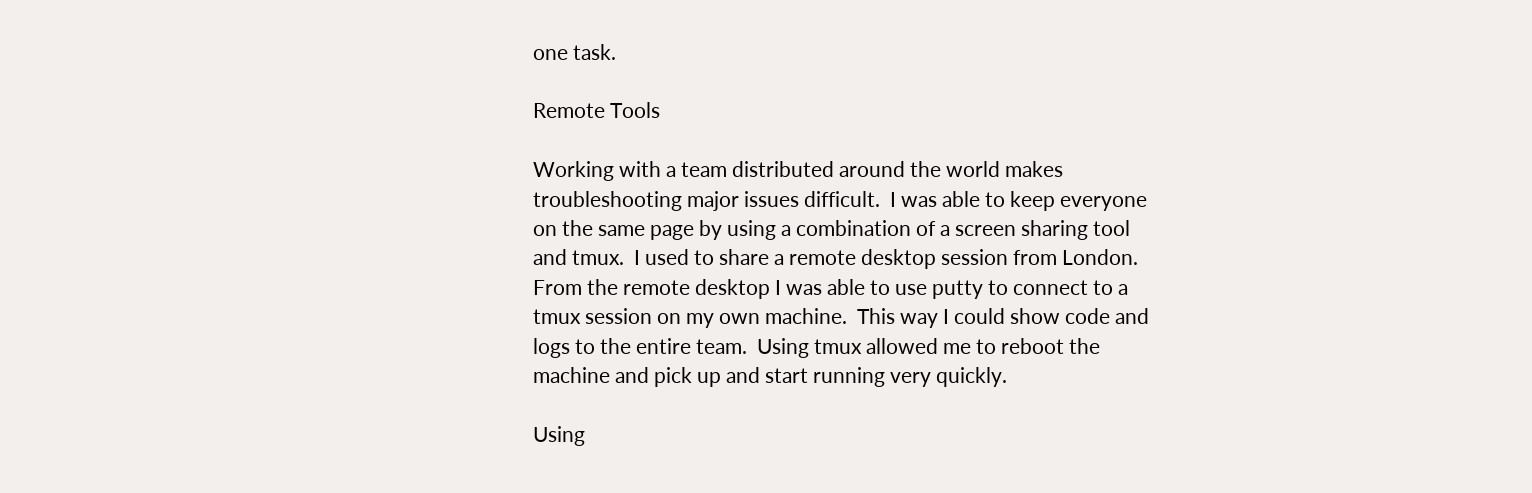one task.

Remote Tools

Working with a team distributed around the world makes troubleshooting major issues difficult.  I was able to keep everyone on the same page by using a combination of a screen sharing tool and tmux.  I used to share a remote desktop session from London.  From the remote desktop I was able to use putty to connect to a tmux session on my own machine.  This way I could show code and logs to the entire team.  Using tmux allowed me to reboot the machine and pick up and start running very quickly.

Using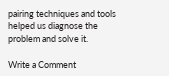pairing techniques and tools helped us diagnose the problem and solve it.

Write a Comment